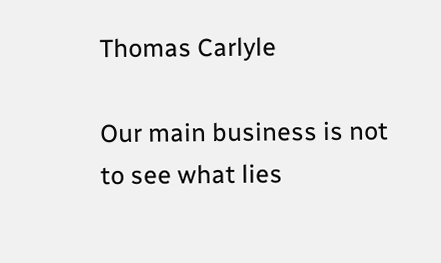Thomas Carlyle

Our main business is not to see what lies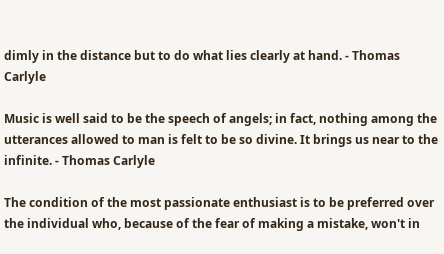dimly in the distance but to do what lies clearly at hand. - Thomas Carlyle

Music is well said to be the speech of angels; in fact, nothing among the utterances allowed to man is felt to be so divine. It brings us near to the infinite. - Thomas Carlyle

The condition of the most passionate enthusiast is to be preferred over the individual who, because of the fear of making a mistake, won't in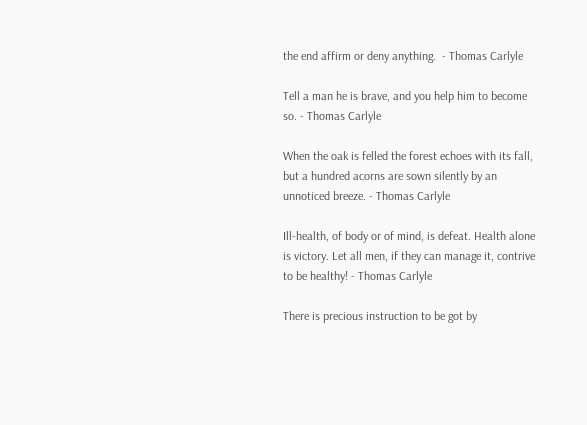the end affirm or deny anything.  - Thomas Carlyle

Tell a man he is brave, and you help him to become so. - Thomas Carlyle

When the oak is felled the forest echoes with its fall, but a hundred acorns are sown silently by an unnoticed breeze. - Thomas Carlyle

Ill-health, of body or of mind, is defeat. Health alone is victory. Let all men, if they can manage it, contrive to be healthy! - Thomas Carlyle

There is precious instruction to be got by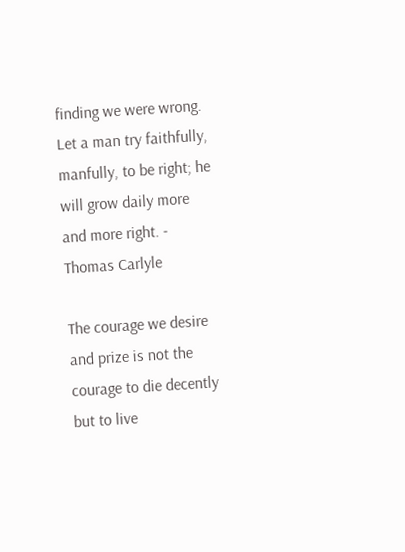finding we were wrong. Let a man try faithfully, manfully, to be right; he will grow daily more and more right. - Thomas Carlyle

The courage we desire and prize is not the courage to die decently but to live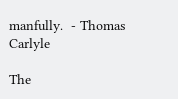manfully.  - Thomas Carlyle

The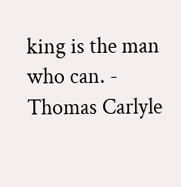king is the man who can. - Thomas Carlyle